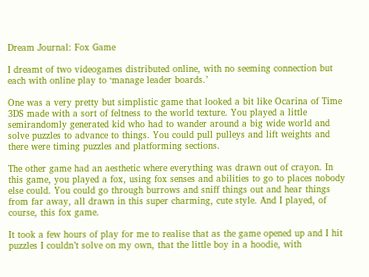Dream Journal: Fox Game

I dreamt of two videogames distributed online, with no seeming connection but each with online play to ‘manage leader boards.’

One was a very pretty but simplistic game that looked a bit like Ocarina of Time 3DS made with a sort of feltness to the world texture. You played a little semirandomly generated kid who had to wander around a big wide world and solve puzzles to advance to things. You could pull pulleys and lift weights and there were timing puzzles and platforming sections.

The other game had an aesthetic where everything was drawn out of crayon. In this game, you played a fox, using fox senses and abilities to go to places nobody else could. You could go through burrows and sniff things out and hear things from far away, all drawn in this super charming, cute style. And I played, of course, this fox game.

It took a few hours of play for me to realise that as the game opened up and I hit puzzles I couldn’t solve on my own, that the little boy in a hoodie, with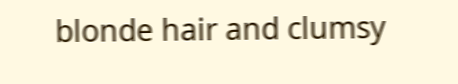blonde hair and clumsy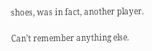shoes, was in fact, another player.

Can’t remember anything else.